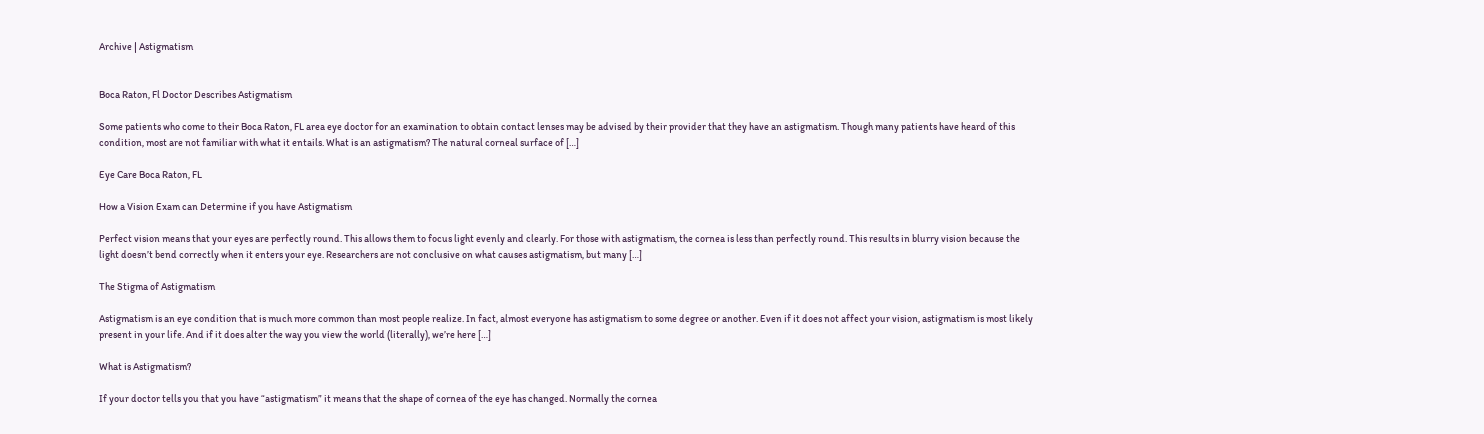Archive | Astigmatism


Boca Raton, Fl Doctor Describes Astigmatism

Some patients who come to their Boca Raton, FL area eye doctor for an examination to obtain contact lenses may be advised by their provider that they have an astigmatism. Though many patients have heard of this condition, most are not familiar with what it entails. What is an astigmatism? The natural corneal surface of […]

Eye Care Boca Raton, FL

How a Vision Exam can Determine if you have Astigmatism

Perfect vision means that your eyes are perfectly round. This allows them to focus light evenly and clearly. For those with astigmatism, the cornea is less than perfectly round. This results in blurry vision because the light doesn’t bend correctly when it enters your eye. Researchers are not conclusive on what causes astigmatism, but many […]

The Stigma of Astigmatism

Astigmatism is an eye condition that is much more common than most people realize. In fact, almost everyone has astigmatism to some degree or another. Even if it does not affect your vision, astigmatism is most likely present in your life. And if it does alter the way you view the world (literally), we’re here […]

What is Astigmatism?

If your doctor tells you that you have “astigmatism” it means that the shape of cornea of the eye has changed. Normally the cornea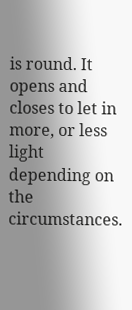is round. It opens and closes to let in more, or less light depending on the circumstances.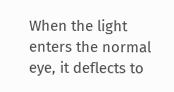When the light enters the normal eye, it deflects to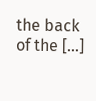the back of the […]